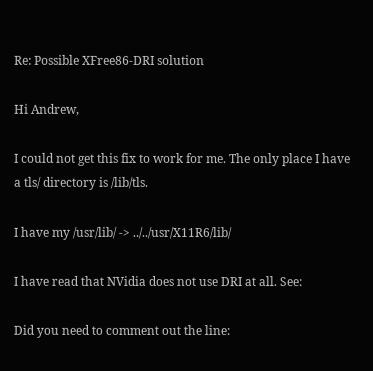Re: Possible XFree86-DRI solution

Hi Andrew,

I could not get this fix to work for me. The only place I have a tls/ directory is /lib/tls.

I have my /usr/lib/ -> ../../usr/X11R6/lib/

I have read that NVidia does not use DRI at all. See:

Did you need to comment out the line: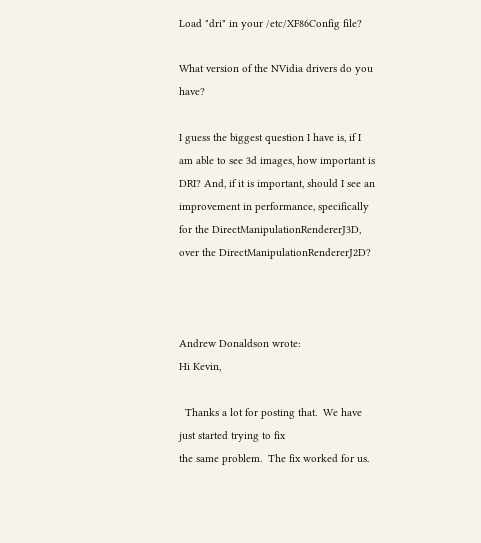Load "dri" in your /etc/XF86Config file?

What version of the NVidia drivers do you have?

I guess the biggest question I have is, if I am able to see 3d images, how important is DRI? And, if it is important, should I see an improvement in performance, specifically for the DirectManipulationRendererJ3D, over the DirectManipulationRendererJ2D?



Andrew Donaldson wrote:
Hi Kevin,

  Thanks a lot for posting that.  We have just started trying to fix
the same problem.  The fix worked for us.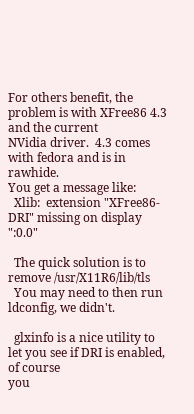For others benefit, the problem is with XFree86 4.3 and the current
NVidia driver.  4.3 comes with fedora and is in rawhide.
You get a message like:
  Xlib:  extension "XFree86-DRI" missing on display ":0.0"

  The quick solution is to remove /usr/X11R6/lib/tls
  You may need to then run ldconfig, we didn't.

  glxinfo is a nice utility to let you see if DRI is enabled, of course
you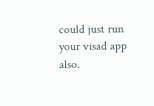could just run your visad app also.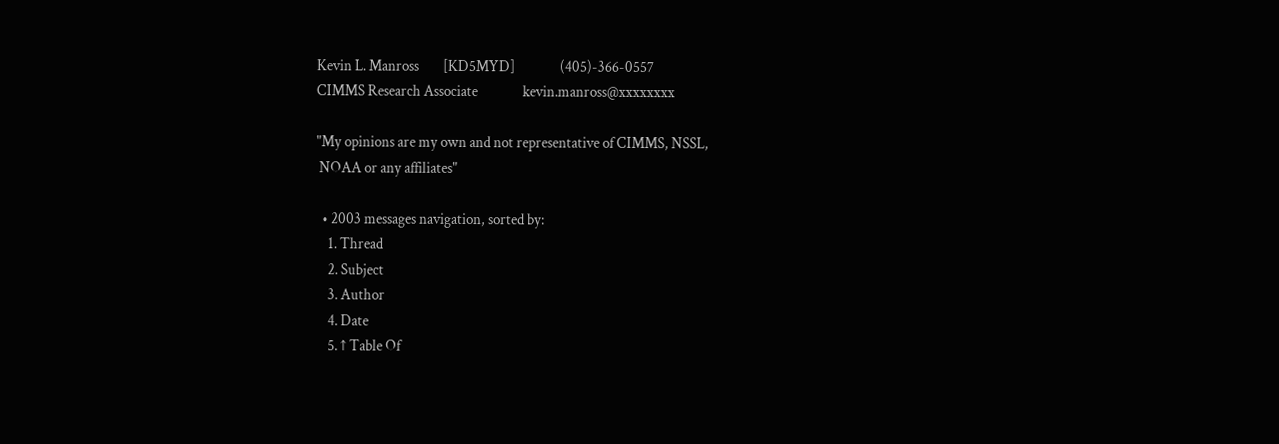Kevin L. Manross        [KD5MYD]               (405)-366-0557
CIMMS Research Associate               kevin.manross@xxxxxxxx

"My opinions are my own and not representative of CIMMS, NSSL,
 NOAA or any affiliates"

  • 2003 messages navigation, sorted by:
    1. Thread
    2. Subject
    3. Author
    4. Date
    5. ↑ Table Of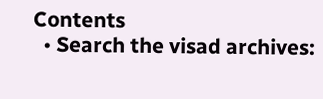Contents
  • Search the visad archives: